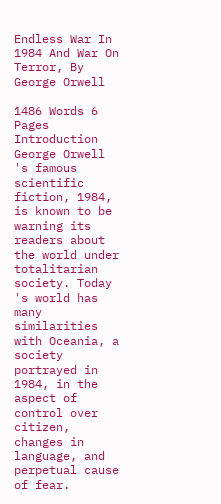Endless War In 1984 And War On Terror, By George Orwell

1486 Words 6 Pages
Introduction George Orwell 's famous scientific fiction, 1984, is known to be warning its readers about the world under totalitarian society. Today 's world has many similarities with Oceania, a society portrayed in 1984, in the aspect of control over citizen, changes in language, and perpetual cause of fear.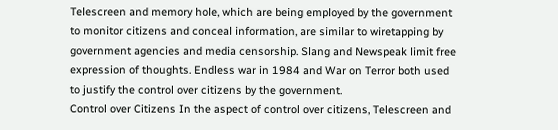Telescreen and memory hole, which are being employed by the government to monitor citizens and conceal information, are similar to wiretapping by government agencies and media censorship. Slang and Newspeak limit free expression of thoughts. Endless war in 1984 and War on Terror both used to justify the control over citizens by the government.
Control over Citizens In the aspect of control over citizens, Telescreen and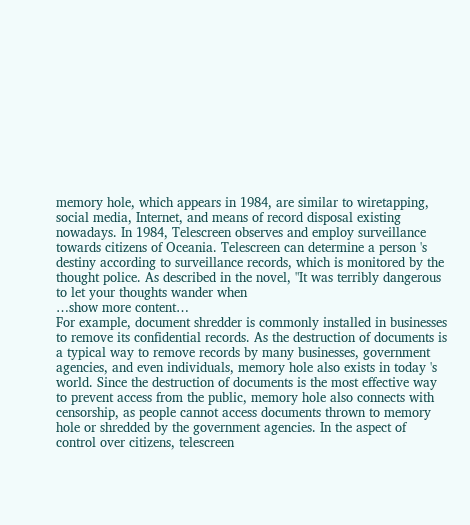memory hole, which appears in 1984, are similar to wiretapping, social media, Internet, and means of record disposal existing nowadays. In 1984, Telescreen observes and employ surveillance towards citizens of Oceania. Telescreen can determine a person 's destiny according to surveillance records, which is monitored by the thought police. As described in the novel, "It was terribly dangerous to let your thoughts wander when
…show more content…
For example, document shredder is commonly installed in businesses to remove its confidential records. As the destruction of documents is a typical way to remove records by many businesses, government agencies, and even individuals, memory hole also exists in today 's world. Since the destruction of documents is the most effective way to prevent access from the public, memory hole also connects with censorship, as people cannot access documents thrown to memory hole or shredded by the government agencies. In the aspect of control over citizens, telescreen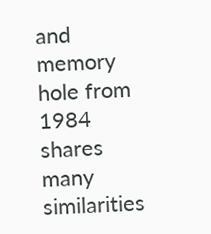and memory hole from 1984 shares many similarities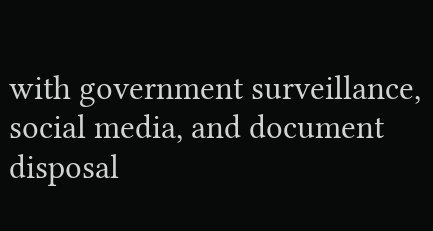with government surveillance, social media, and document disposal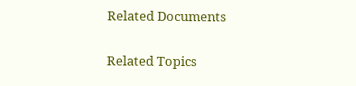Related Documents

Related Topics